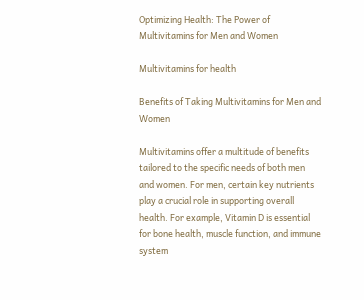Optimizing Health: The Power of Multivitamins for Men and Women

Multivitamins for health

Benefits of Taking Multivitamins for Men and Women

Multivitamins offer a multitude of benefits tailored to the specific needs of both men and women. For men, certain key nutrients play a crucial role in supporting overall health. For example, Vitamin D is essential for bone health, muscle function, and immune system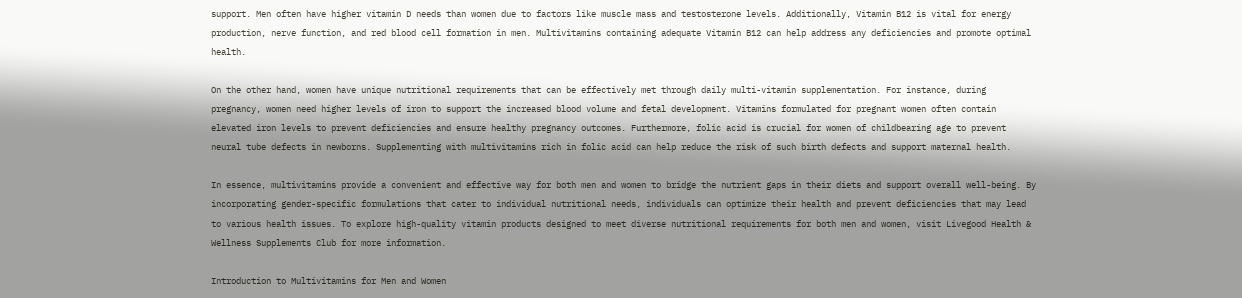support. Men often have higher vitamin D needs than women due to factors like muscle mass and testosterone levels. Additionally, Vitamin B12 is vital for energy production, nerve function, and red blood cell formation in men. Multivitamins containing adequate Vitamin B12 can help address any deficiencies and promote optimal health.

On the other hand, women have unique nutritional requirements that can be effectively met through daily multi-vitamin supplementation. For instance, during pregnancy, women need higher levels of iron to support the increased blood volume and fetal development. Vitamins formulated for pregnant women often contain elevated iron levels to prevent deficiencies and ensure healthy pregnancy outcomes. Furthermore, folic acid is crucial for women of childbearing age to prevent neural tube defects in newborns. Supplementing with multivitamins rich in folic acid can help reduce the risk of such birth defects and support maternal health.

In essence, multivitamins provide a convenient and effective way for both men and women to bridge the nutrient gaps in their diets and support overall well-being. By incorporating gender-specific formulations that cater to individual nutritional needs, individuals can optimize their health and prevent deficiencies that may lead to various health issues. To explore high-quality vitamin products designed to meet diverse nutritional requirements for both men and women, visit Livegood Health & Wellness Supplements Club for more information.

Introduction to Multivitamins for Men and Women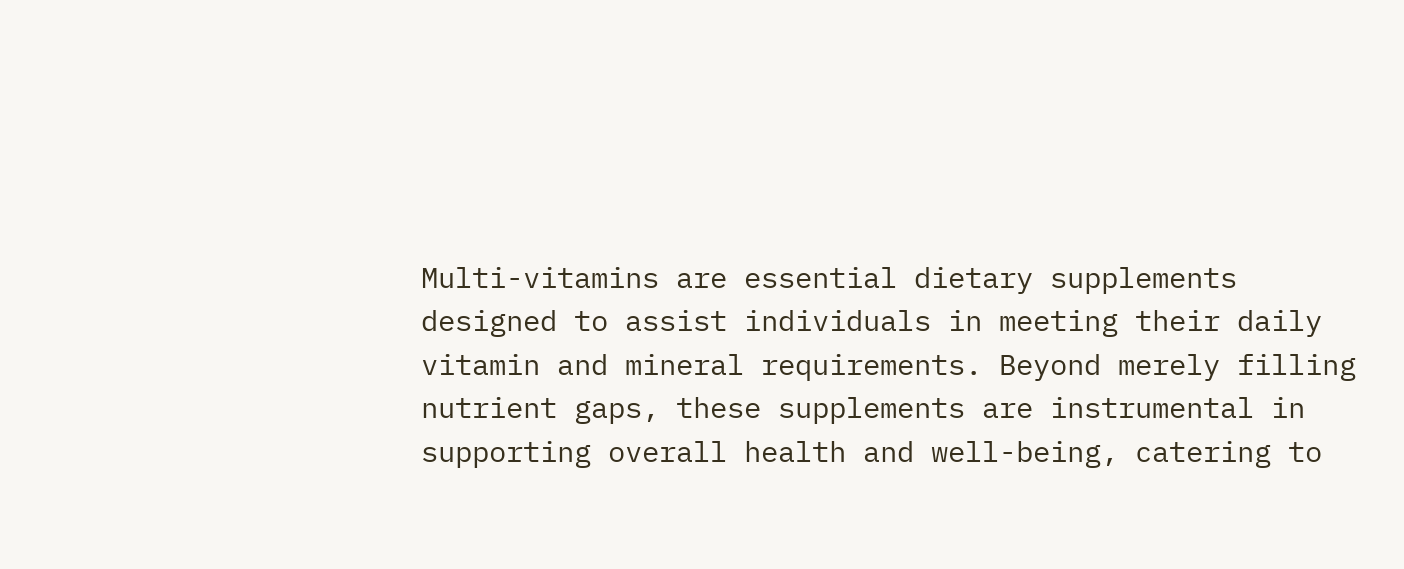Multi-vitamins are essential dietary supplements designed to assist individuals in meeting their daily vitamin and mineral requirements. Beyond merely filling nutrient gaps, these supplements are instrumental in supporting overall health and well-being, catering to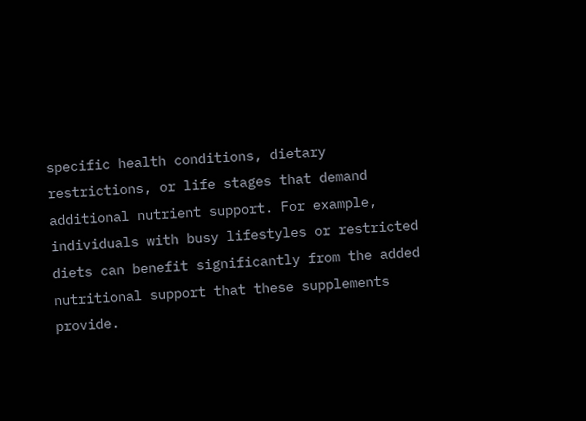specific health conditions, dietary restrictions, or life stages that demand additional nutrient support. For example, individuals with busy lifestyles or restricted diets can benefit significantly from the added nutritional support that these supplements provide.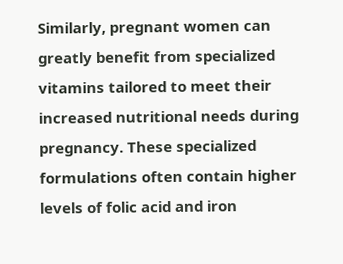Similarly, pregnant women can greatly benefit from specialized vitamins tailored to meet their increased nutritional needs during pregnancy. These specialized formulations often contain higher levels of folic acid and iron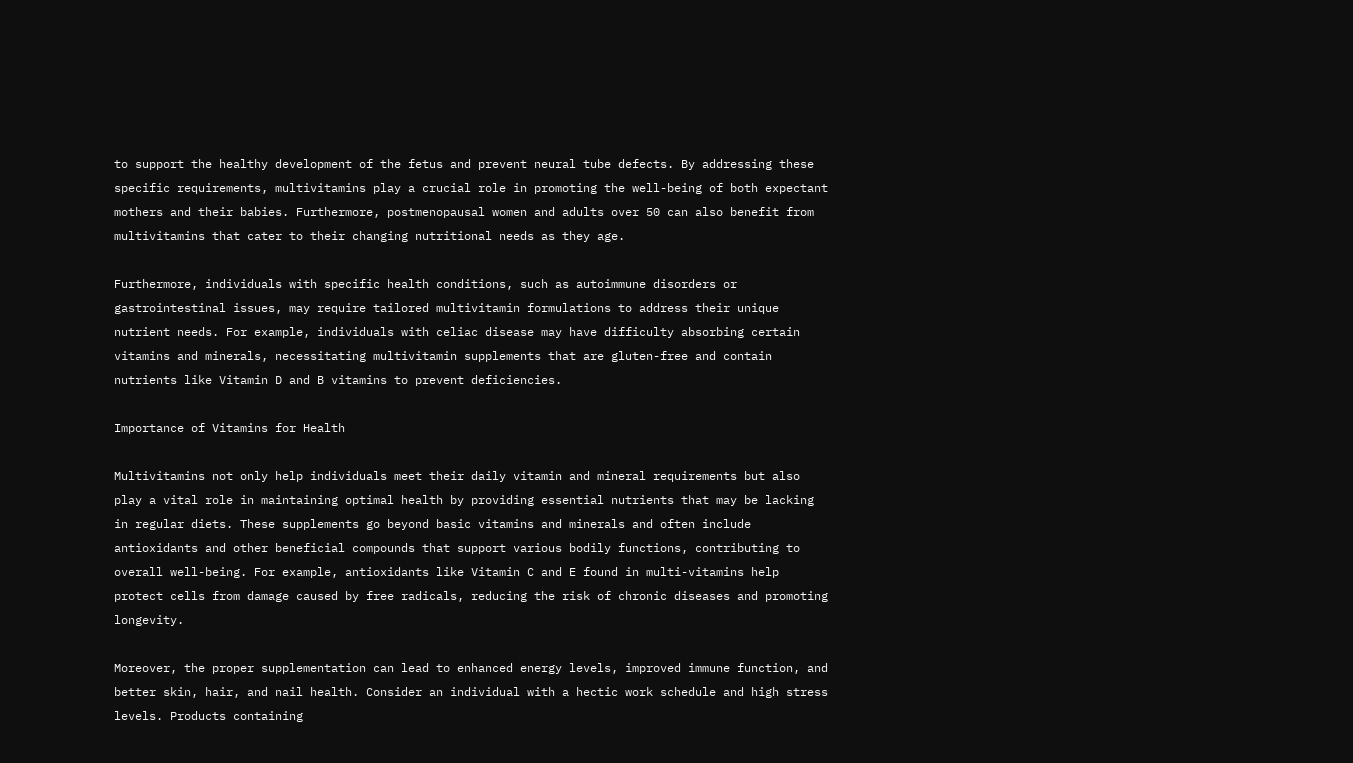to support the healthy development of the fetus and prevent neural tube defects. By addressing these specific requirements, multivitamins play a crucial role in promoting the well-being of both expectant mothers and their babies. Furthermore, postmenopausal women and adults over 50 can also benefit from multivitamins that cater to their changing nutritional needs as they age.

Furthermore, individuals with specific health conditions, such as autoimmune disorders or gastrointestinal issues, may require tailored multivitamin formulations to address their unique nutrient needs. For example, individuals with celiac disease may have difficulty absorbing certain vitamins and minerals, necessitating multivitamin supplements that are gluten-free and contain nutrients like Vitamin D and B vitamins to prevent deficiencies.

Importance of Vitamins for Health

Multivitamins not only help individuals meet their daily vitamin and mineral requirements but also play a vital role in maintaining optimal health by providing essential nutrients that may be lacking in regular diets. These supplements go beyond basic vitamins and minerals and often include antioxidants and other beneficial compounds that support various bodily functions, contributing to overall well-being. For example, antioxidants like Vitamin C and E found in multi-vitamins help protect cells from damage caused by free radicals, reducing the risk of chronic diseases and promoting longevity.

Moreover, the proper supplementation can lead to enhanced energy levels, improved immune function, and better skin, hair, and nail health. Consider an individual with a hectic work schedule and high stress levels. Products containing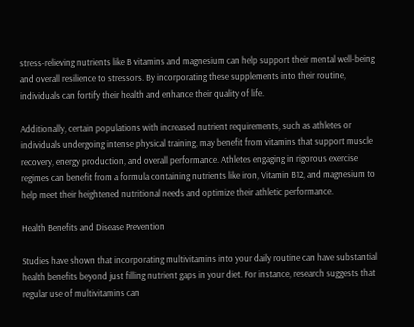stress-relieving nutrients like B vitamins and magnesium can help support their mental well-being and overall resilience to stressors. By incorporating these supplements into their routine, individuals can fortify their health and enhance their quality of life.

Additionally, certain populations with increased nutrient requirements, such as athletes or individuals undergoing intense physical training, may benefit from vitamins that support muscle recovery, energy production, and overall performance. Athletes engaging in rigorous exercise regimes can benefit from a formula containing nutrients like iron, Vitamin B12, and magnesium to help meet their heightened nutritional needs and optimize their athletic performance.

Health Benefits and Disease Prevention

Studies have shown that incorporating multivitamins into your daily routine can have substantial health benefits beyond just filling nutrient gaps in your diet. For instance, research suggests that regular use of multivitamins can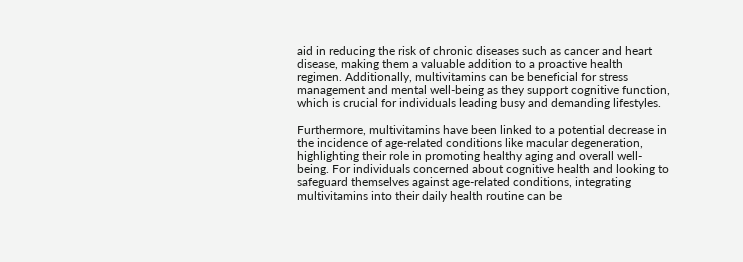aid in reducing the risk of chronic diseases such as cancer and heart disease, making them a valuable addition to a proactive health regimen. Additionally, multivitamins can be beneficial for stress management and mental well-being as they support cognitive function, which is crucial for individuals leading busy and demanding lifestyles.

Furthermore, multivitamins have been linked to a potential decrease in the incidence of age-related conditions like macular degeneration, highlighting their role in promoting healthy aging and overall well-being. For individuals concerned about cognitive health and looking to safeguard themselves against age-related conditions, integrating multivitamins into their daily health routine can be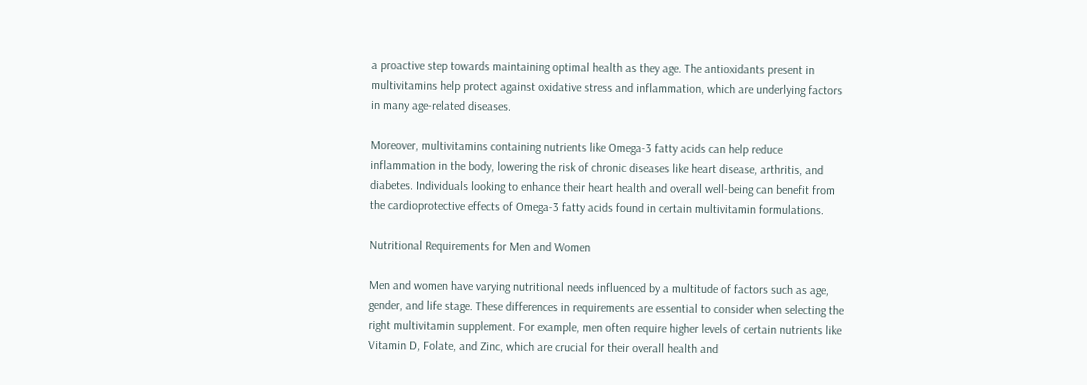a proactive step towards maintaining optimal health as they age. The antioxidants present in multivitamins help protect against oxidative stress and inflammation, which are underlying factors in many age-related diseases.

Moreover, multivitamins containing nutrients like Omega-3 fatty acids can help reduce inflammation in the body, lowering the risk of chronic diseases like heart disease, arthritis, and diabetes. Individuals looking to enhance their heart health and overall well-being can benefit from the cardioprotective effects of Omega-3 fatty acids found in certain multivitamin formulations.

Nutritional Requirements for Men and Women

Men and women have varying nutritional needs influenced by a multitude of factors such as age, gender, and life stage. These differences in requirements are essential to consider when selecting the right multivitamin supplement. For example, men often require higher levels of certain nutrients like Vitamin D, Folate, and Zinc, which are crucial for their overall health and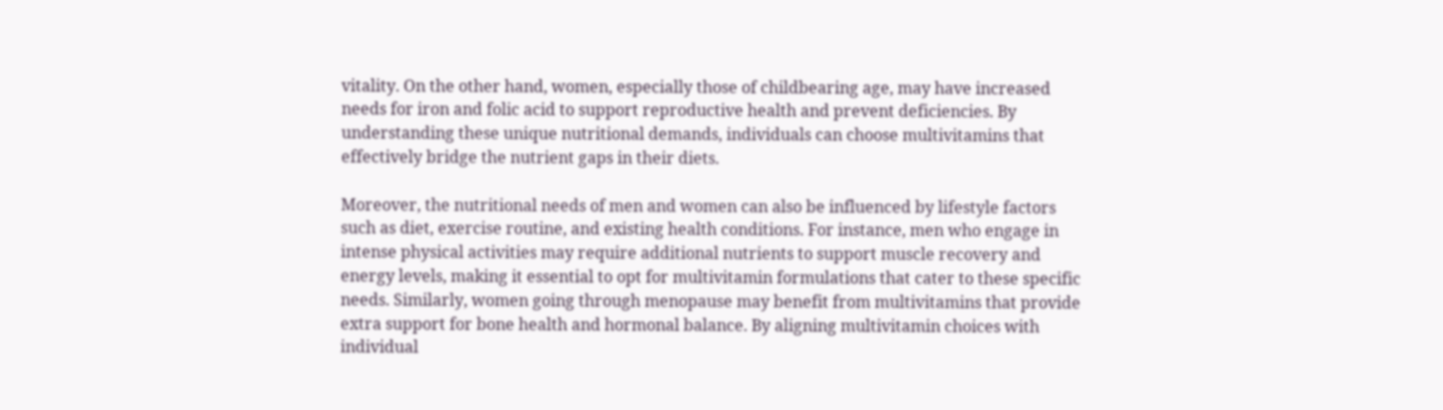vitality. On the other hand, women, especially those of childbearing age, may have increased needs for iron and folic acid to support reproductive health and prevent deficiencies. By understanding these unique nutritional demands, individuals can choose multivitamins that effectively bridge the nutrient gaps in their diets.

Moreover, the nutritional needs of men and women can also be influenced by lifestyle factors such as diet, exercise routine, and existing health conditions. For instance, men who engage in intense physical activities may require additional nutrients to support muscle recovery and energy levels, making it essential to opt for multivitamin formulations that cater to these specific needs. Similarly, women going through menopause may benefit from multivitamins that provide extra support for bone health and hormonal balance. By aligning multivitamin choices with individual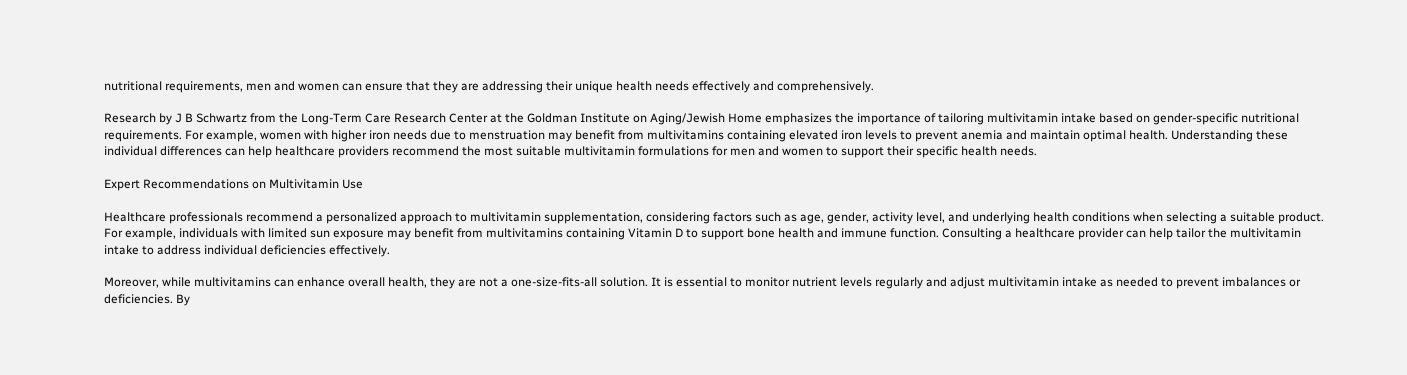nutritional requirements, men and women can ensure that they are addressing their unique health needs effectively and comprehensively.

Research by J B Schwartz from the Long-Term Care Research Center at the Goldman Institute on Aging/Jewish Home emphasizes the importance of tailoring multivitamin intake based on gender-specific nutritional requirements. For example, women with higher iron needs due to menstruation may benefit from multivitamins containing elevated iron levels to prevent anemia and maintain optimal health. Understanding these individual differences can help healthcare providers recommend the most suitable multivitamin formulations for men and women to support their specific health needs.

Expert Recommendations on Multivitamin Use

Healthcare professionals recommend a personalized approach to multivitamin supplementation, considering factors such as age, gender, activity level, and underlying health conditions when selecting a suitable product. For example, individuals with limited sun exposure may benefit from multivitamins containing Vitamin D to support bone health and immune function. Consulting a healthcare provider can help tailor the multivitamin intake to address individual deficiencies effectively.

Moreover, while multivitamins can enhance overall health, they are not a one-size-fits-all solution. It is essential to monitor nutrient levels regularly and adjust multivitamin intake as needed to prevent imbalances or deficiencies. By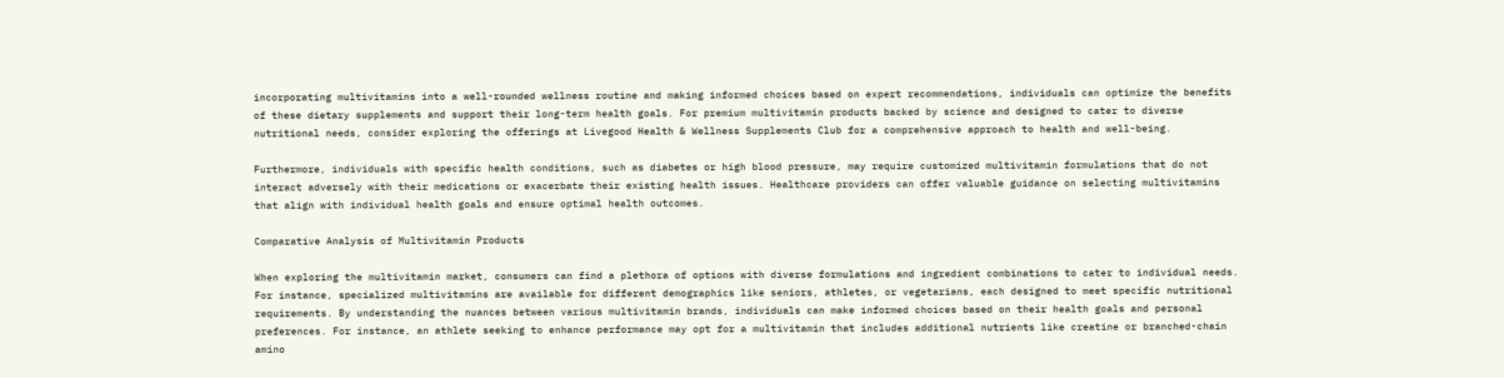incorporating multivitamins into a well-rounded wellness routine and making informed choices based on expert recommendations, individuals can optimize the benefits of these dietary supplements and support their long-term health goals. For premium multivitamin products backed by science and designed to cater to diverse nutritional needs, consider exploring the offerings at Livegood Health & Wellness Supplements Club for a comprehensive approach to health and well-being.

Furthermore, individuals with specific health conditions, such as diabetes or high blood pressure, may require customized multivitamin formulations that do not interact adversely with their medications or exacerbate their existing health issues. Healthcare providers can offer valuable guidance on selecting multivitamins that align with individual health goals and ensure optimal health outcomes.

Comparative Analysis of Multivitamin Products

When exploring the multivitamin market, consumers can find a plethora of options with diverse formulations and ingredient combinations to cater to individual needs. For instance, specialized multivitamins are available for different demographics like seniors, athletes, or vegetarians, each designed to meet specific nutritional requirements. By understanding the nuances between various multivitamin brands, individuals can make informed choices based on their health goals and personal preferences. For instance, an athlete seeking to enhance performance may opt for a multivitamin that includes additional nutrients like creatine or branched-chain amino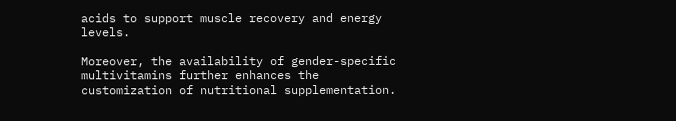acids to support muscle recovery and energy levels.

Moreover, the availability of gender-specific multivitamins further enhances the customization of nutritional supplementation.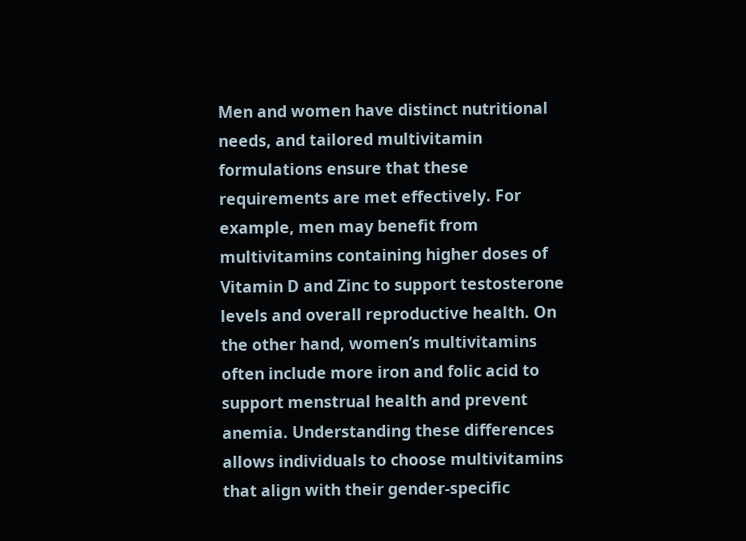Men and women have distinct nutritional needs, and tailored multivitamin formulations ensure that these requirements are met effectively. For example, men may benefit from multivitamins containing higher doses of Vitamin D and Zinc to support testosterone levels and overall reproductive health. On the other hand, women’s multivitamins often include more iron and folic acid to support menstrual health and prevent anemia. Understanding these differences allows individuals to choose multivitamins that align with their gender-specific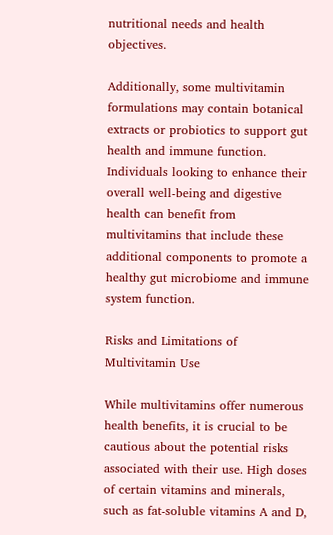nutritional needs and health objectives.

Additionally, some multivitamin formulations may contain botanical extracts or probiotics to support gut health and immune function. Individuals looking to enhance their overall well-being and digestive health can benefit from multivitamins that include these additional components to promote a healthy gut microbiome and immune system function.

Risks and Limitations of Multivitamin Use

While multivitamins offer numerous health benefits, it is crucial to be cautious about the potential risks associated with their use. High doses of certain vitamins and minerals, such as fat-soluble vitamins A and D,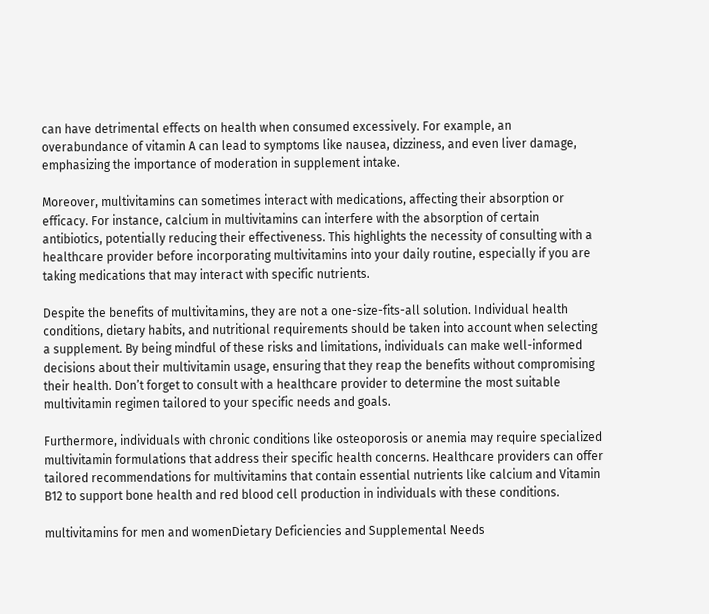can have detrimental effects on health when consumed excessively. For example, an overabundance of vitamin A can lead to symptoms like nausea, dizziness, and even liver damage, emphasizing the importance of moderation in supplement intake.

Moreover, multivitamins can sometimes interact with medications, affecting their absorption or efficacy. For instance, calcium in multivitamins can interfere with the absorption of certain antibiotics, potentially reducing their effectiveness. This highlights the necessity of consulting with a healthcare provider before incorporating multivitamins into your daily routine, especially if you are taking medications that may interact with specific nutrients.

Despite the benefits of multivitamins, they are not a one-size-fits-all solution. Individual health conditions, dietary habits, and nutritional requirements should be taken into account when selecting a supplement. By being mindful of these risks and limitations, individuals can make well-informed decisions about their multivitamin usage, ensuring that they reap the benefits without compromising their health. Don’t forget to consult with a healthcare provider to determine the most suitable multivitamin regimen tailored to your specific needs and goals.

Furthermore, individuals with chronic conditions like osteoporosis or anemia may require specialized multivitamin formulations that address their specific health concerns. Healthcare providers can offer tailored recommendations for multivitamins that contain essential nutrients like calcium and Vitamin B12 to support bone health and red blood cell production in individuals with these conditions.

multivitamins for men and womenDietary Deficiencies and Supplemental Needs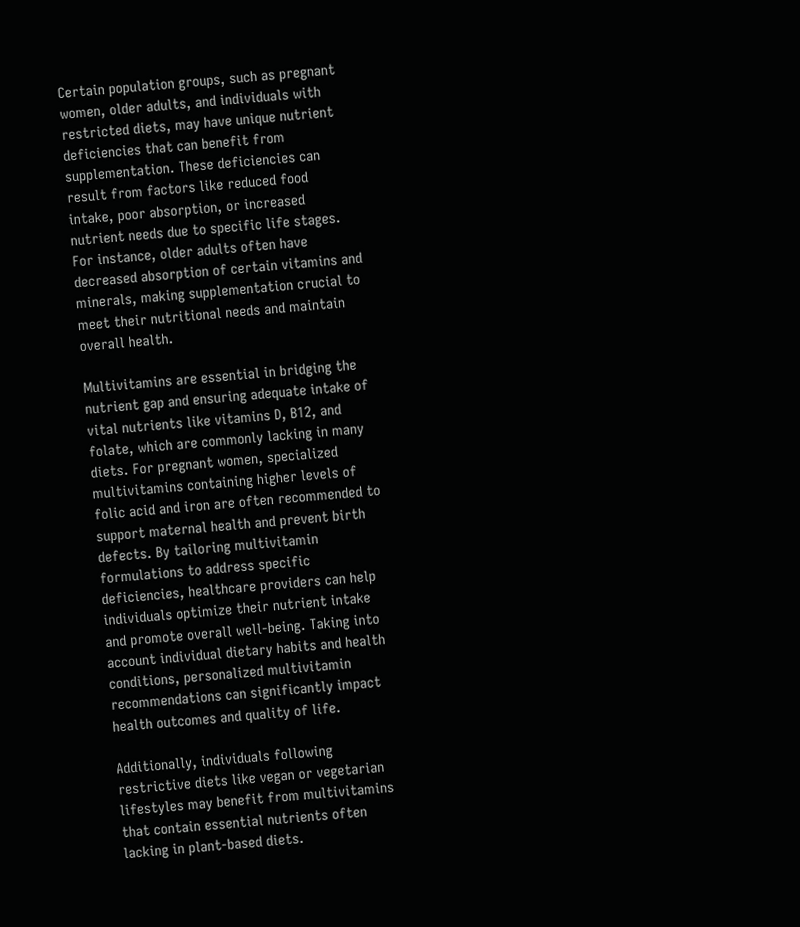Certain population groups, such as pregnant women, older adults, and individuals with restricted diets, may have unique nutrient deficiencies that can benefit from supplementation. These deficiencies can result from factors like reduced food intake, poor absorption, or increased nutrient needs due to specific life stages. For instance, older adults often have decreased absorption of certain vitamins and minerals, making supplementation crucial to meet their nutritional needs and maintain overall health.

Multivitamins are essential in bridging the nutrient gap and ensuring adequate intake of vital nutrients like vitamins D, B12, and folate, which are commonly lacking in many diets. For pregnant women, specialized multivitamins containing higher levels of folic acid and iron are often recommended to support maternal health and prevent birth defects. By tailoring multivitamin formulations to address specific deficiencies, healthcare providers can help individuals optimize their nutrient intake and promote overall well-being. Taking into account individual dietary habits and health conditions, personalized multivitamin recommendations can significantly impact health outcomes and quality of life.

Additionally, individuals following restrictive diets like vegan or vegetarian lifestyles may benefit from multivitamins that contain essential nutrients often lacking in plant-based diets.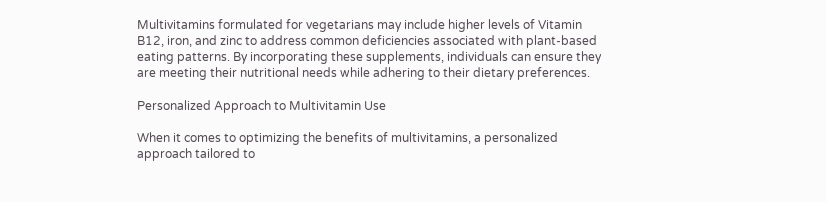Multivitamins formulated for vegetarians may include higher levels of Vitamin B12, iron, and zinc to address common deficiencies associated with plant-based eating patterns. By incorporating these supplements, individuals can ensure they are meeting their nutritional needs while adhering to their dietary preferences.

Personalized Approach to Multivitamin Use

When it comes to optimizing the benefits of multivitamins, a personalized approach tailored to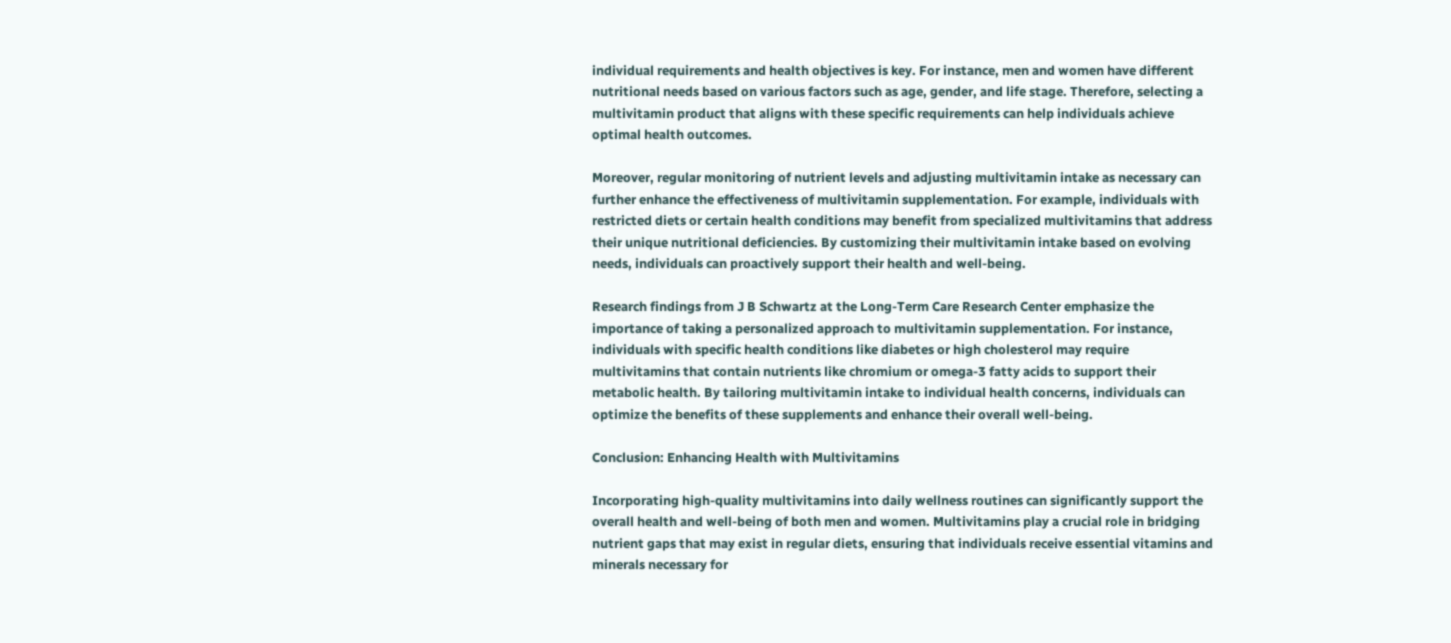individual requirements and health objectives is key. For instance, men and women have different nutritional needs based on various factors such as age, gender, and life stage. Therefore, selecting a multivitamin product that aligns with these specific requirements can help individuals achieve optimal health outcomes.

Moreover, regular monitoring of nutrient levels and adjusting multivitamin intake as necessary can further enhance the effectiveness of multivitamin supplementation. For example, individuals with restricted diets or certain health conditions may benefit from specialized multivitamins that address their unique nutritional deficiencies. By customizing their multivitamin intake based on evolving needs, individuals can proactively support their health and well-being.

Research findings from J B Schwartz at the Long-Term Care Research Center emphasize the importance of taking a personalized approach to multivitamin supplementation. For instance, individuals with specific health conditions like diabetes or high cholesterol may require multivitamins that contain nutrients like chromium or omega-3 fatty acids to support their metabolic health. By tailoring multivitamin intake to individual health concerns, individuals can optimize the benefits of these supplements and enhance their overall well-being.

Conclusion: Enhancing Health with Multivitamins

Incorporating high-quality multivitamins into daily wellness routines can significantly support the overall health and well-being of both men and women. Multivitamins play a crucial role in bridging nutrient gaps that may exist in regular diets, ensuring that individuals receive essential vitamins and minerals necessary for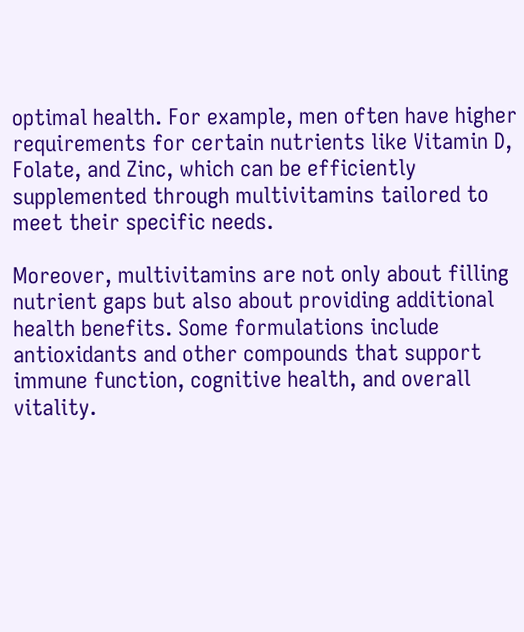optimal health. For example, men often have higher requirements for certain nutrients like Vitamin D, Folate, and Zinc, which can be efficiently supplemented through multivitamins tailored to meet their specific needs.

Moreover, multivitamins are not only about filling nutrient gaps but also about providing additional health benefits. Some formulations include antioxidants and other compounds that support immune function, cognitive health, and overall vitality.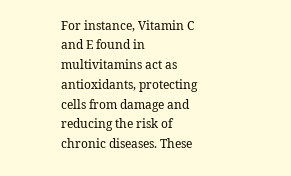For instance, Vitamin C and E found in multivitamins act as antioxidants, protecting cells from damage and reducing the risk of chronic diseases. These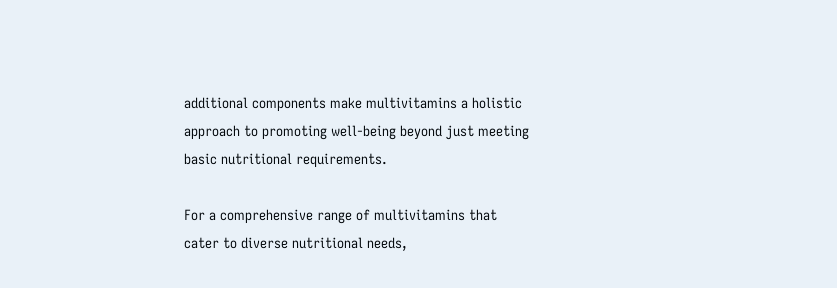additional components make multivitamins a holistic approach to promoting well-being beyond just meeting basic nutritional requirements.

For a comprehensive range of multivitamins that cater to diverse nutritional needs,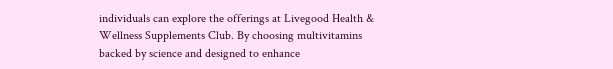individuals can explore the offerings at Livegood Health & Wellness Supplements Club. By choosing multivitamins backed by science and designed to enhance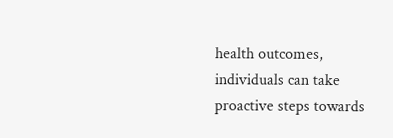health outcomes, individuals can take proactive steps towards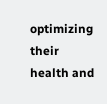optimizing their health and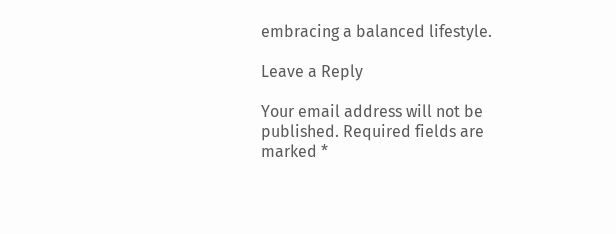embracing a balanced lifestyle.

Leave a Reply

Your email address will not be published. Required fields are marked *